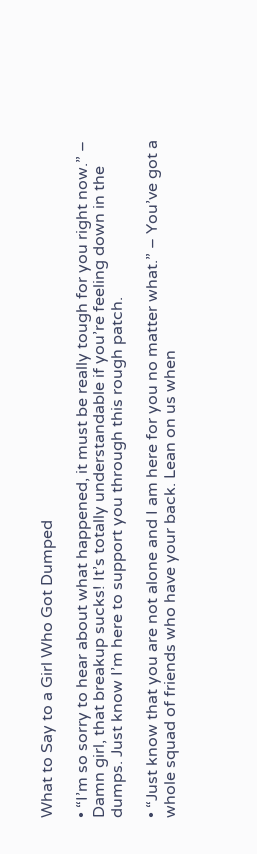What to Say to a Girl Who Got Dumped

• “I’m so sorry to hear about what happened, it must be really tough for you right now.” – Damn girl, that breakup sucks! It’s totally understandable if you’re feeling down in the dumps. Just know I’m here to support you through this rough patch.

• “Just know that you are not alone and I am here for you no matter what.” – You’ve got a whole squad of friends who have your back. Lean on us when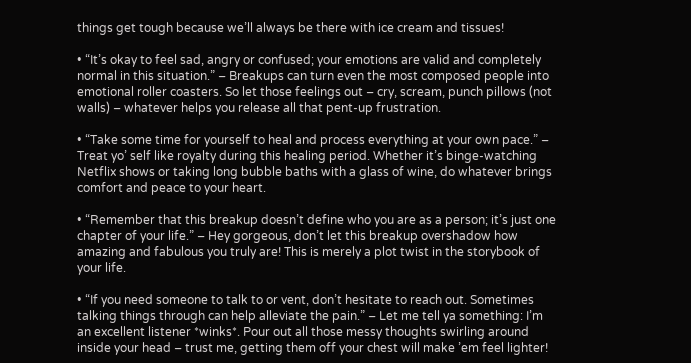things get tough because we’ll always be there with ice cream and tissues!

• “It’s okay to feel sad, angry or confused; your emotions are valid and completely normal in this situation.” – Breakups can turn even the most composed people into emotional roller coasters. So let those feelings out – cry, scream, punch pillows (not walls) – whatever helps you release all that pent-up frustration.

• “Take some time for yourself to heal and process everything at your own pace.” – Treat yo’ self like royalty during this healing period. Whether it’s binge-watching Netflix shows or taking long bubble baths with a glass of wine, do whatever brings comfort and peace to your heart.

• “Remember that this breakup doesn’t define who you are as a person; it’s just one chapter of your life.” – Hey gorgeous, don’t let this breakup overshadow how amazing and fabulous you truly are! This is merely a plot twist in the storybook of your life.

• “If you need someone to talk to or vent, don’t hesitate to reach out. Sometimes talking things through can help alleviate the pain.” – Let me tell ya something: I’m an excellent listener *winks*. Pour out all those messy thoughts swirling around inside your head – trust me, getting them off your chest will make ’em feel lighter!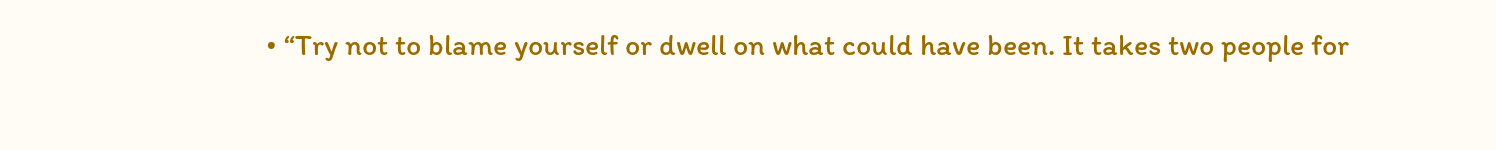• “Try not to blame yourself or dwell on what could have been. It takes two people for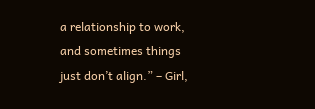a relationship to work, and sometimes things just don’t align.” – Girl,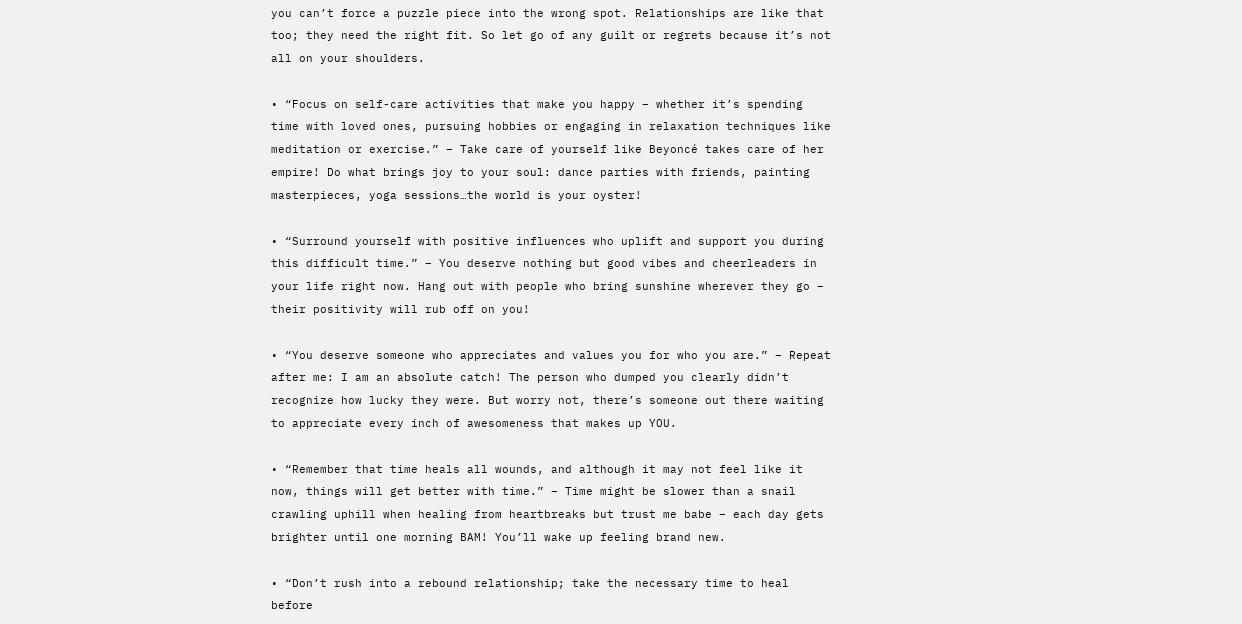you can’t force a puzzle piece into the wrong spot. Relationships are like that too; they need the right fit. So let go of any guilt or regrets because it’s not all on your shoulders.

• “Focus on self-care activities that make you happy – whether it’s spending time with loved ones, pursuing hobbies or engaging in relaxation techniques like meditation or exercise.” – Take care of yourself like Beyoncé takes care of her empire! Do what brings joy to your soul: dance parties with friends, painting masterpieces, yoga sessions…the world is your oyster!

• “Surround yourself with positive influences who uplift and support you during this difficult time.” – You deserve nothing but good vibes and cheerleaders in your life right now. Hang out with people who bring sunshine wherever they go – their positivity will rub off on you!

• “You deserve someone who appreciates and values you for who you are.” – Repeat after me: I am an absolute catch! The person who dumped you clearly didn’t recognize how lucky they were. But worry not, there’s someone out there waiting to appreciate every inch of awesomeness that makes up YOU.

• “Remember that time heals all wounds, and although it may not feel like it now, things will get better with time.” – Time might be slower than a snail crawling uphill when healing from heartbreaks but trust me babe – each day gets brighter until one morning BAM! You’ll wake up feeling brand new.

• “Don’t rush into a rebound relationship; take the necessary time to heal before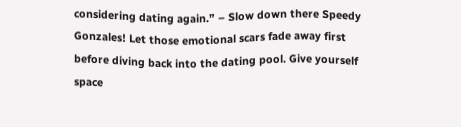considering dating again.” – Slow down there Speedy Gonzales! Let those emotional scars fade away first before diving back into the dating pool. Give yourself space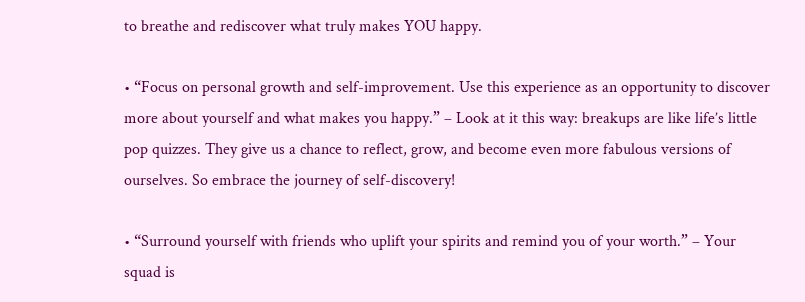to breathe and rediscover what truly makes YOU happy.

• “Focus on personal growth and self-improvement. Use this experience as an opportunity to discover more about yourself and what makes you happy.” – Look at it this way: breakups are like life’s little pop quizzes. They give us a chance to reflect, grow, and become even more fabulous versions of ourselves. So embrace the journey of self-discovery!

• “Surround yourself with friends who uplift your spirits and remind you of your worth.” – Your squad is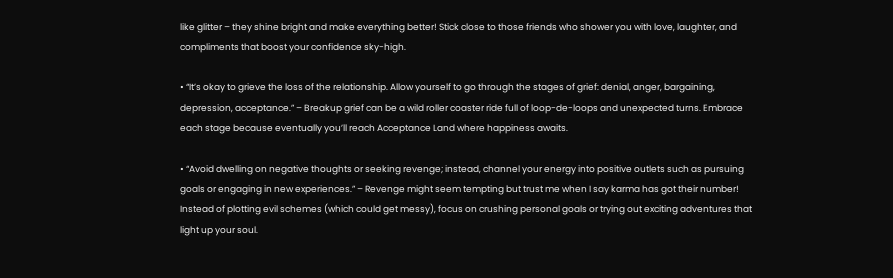like glitter – they shine bright and make everything better! Stick close to those friends who shower you with love, laughter, and compliments that boost your confidence sky-high.

• “It’s okay to grieve the loss of the relationship. Allow yourself to go through the stages of grief: denial, anger, bargaining, depression, acceptance.” – Breakup grief can be a wild roller coaster ride full of loop-de-loops and unexpected turns. Embrace each stage because eventually you’ll reach Acceptance Land where happiness awaits.

• “Avoid dwelling on negative thoughts or seeking revenge; instead, channel your energy into positive outlets such as pursuing goals or engaging in new experiences.” – Revenge might seem tempting but trust me when I say karma has got their number! Instead of plotting evil schemes (which could get messy), focus on crushing personal goals or trying out exciting adventures that light up your soul.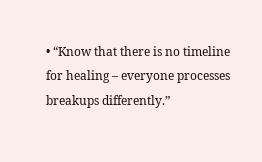• “Know that there is no timeline for healing – everyone processes breakups differently.”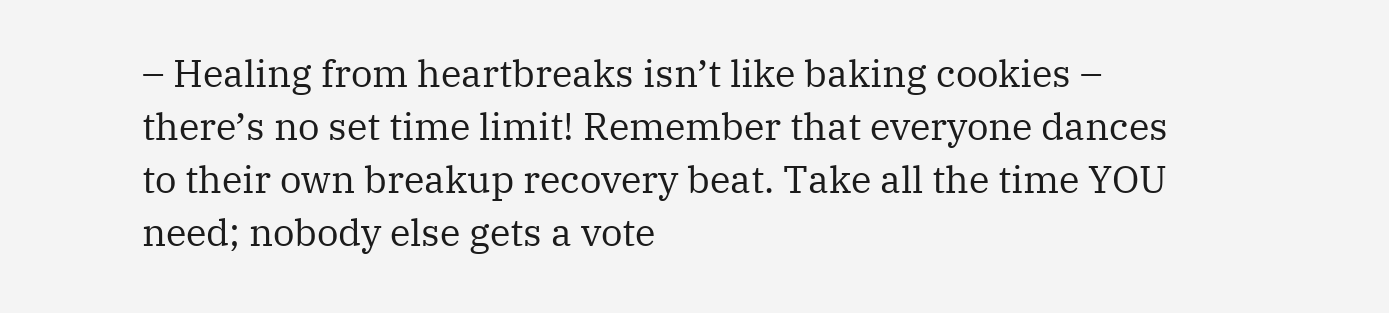– Healing from heartbreaks isn’t like baking cookies – there’s no set time limit! Remember that everyone dances to their own breakup recovery beat. Take all the time YOU need; nobody else gets a vote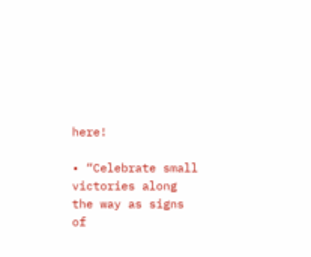here!

• “Celebrate small victories along the way as signs of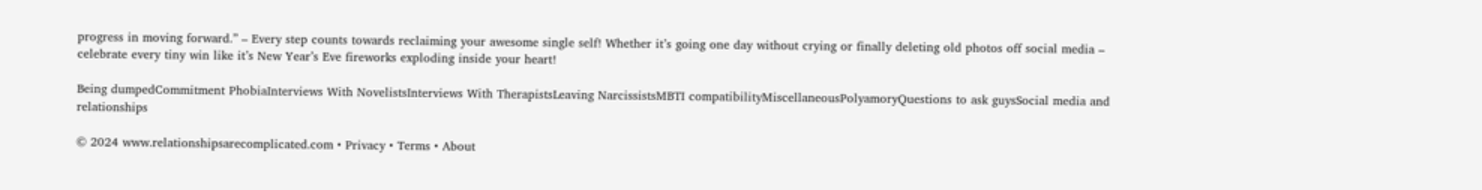progress in moving forward.” – Every step counts towards reclaiming your awesome single self! Whether it’s going one day without crying or finally deleting old photos off social media – celebrate every tiny win like it’s New Year’s Eve fireworks exploding inside your heart!

Being dumpedCommitment PhobiaInterviews With NovelistsInterviews With TherapistsLeaving NarcissistsMBTI compatibilityMiscellaneousPolyamoryQuestions to ask guysSocial media and relationships

© 2024 www.relationshipsarecomplicated.com • Privacy • Terms • About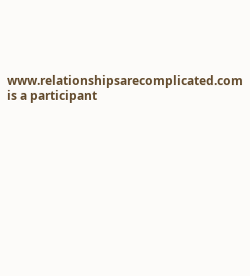www.relationshipsarecomplicated.com is a participant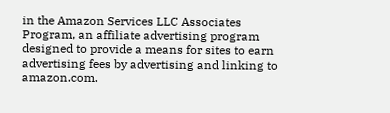in the Amazon Services LLC Associates Program, an affiliate advertising program designed to provide a means for sites to earn advertising fees by advertising and linking to amazon.com.